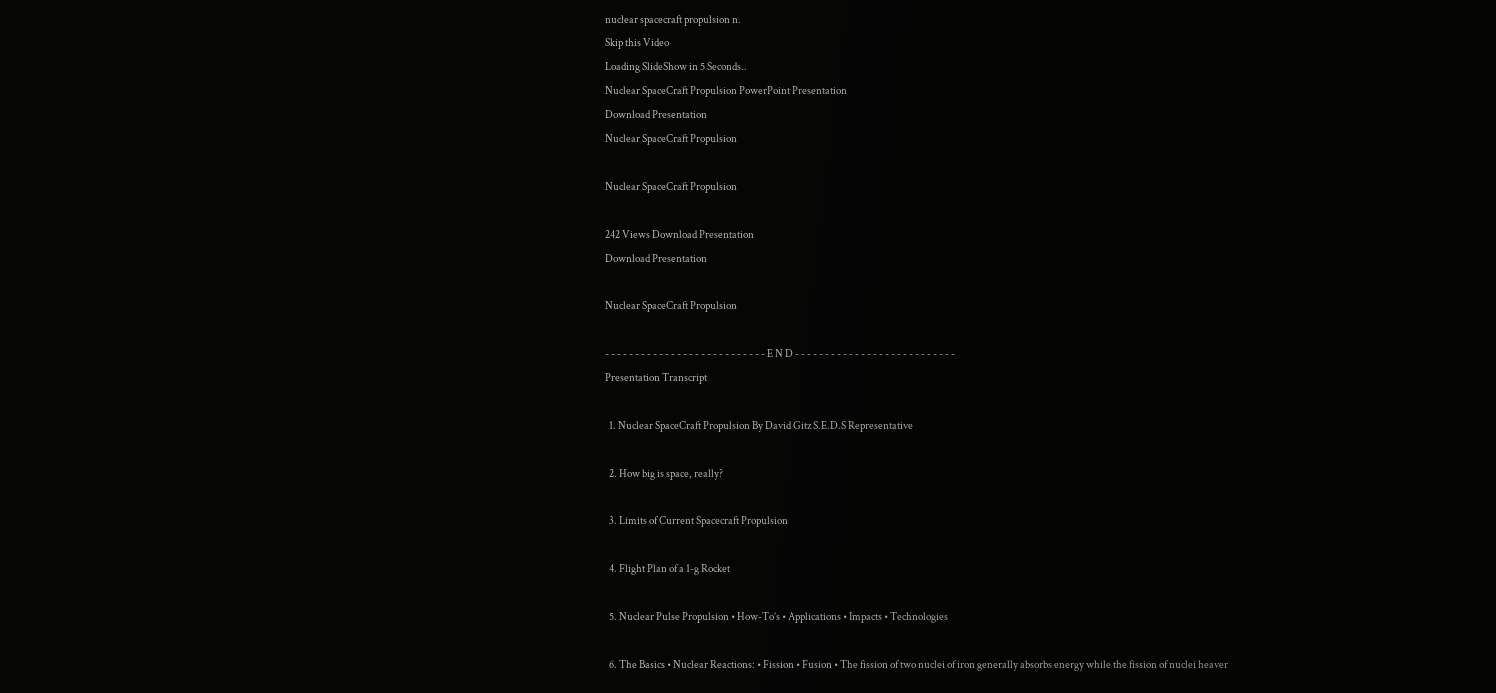nuclear spacecraft propulsion n.
Skip this Video
Loading SlideShow in 5 Seconds..
Nuclear SpaceCraft Propulsion PowerPoint Presentation
Download Presentation
Nuclear SpaceCraft Propulsion

Nuclear SpaceCraft Propulsion

242 Views Download Presentation
Download Presentation

Nuclear SpaceCraft Propulsion

- - - - - - - - - - - - - - - - - - - - - - - - - - - E N D - - - - - - - - - - - - - - - - - - - - - - - - - - -
Presentation Transcript

  1. Nuclear SpaceCraft Propulsion By David Gitz S.E.D.S Representative

  2. How big is space, really?

  3. Limits of Current Spacecraft Propulsion

  4. Flight Plan of a 1-g Rocket

  5. Nuclear Pulse Propulsion • How-To’s • Applications • Impacts • Technologies

  6. The Basics • Nuclear Reactions: • Fission • Fusion • The fission of two nuclei of iron generally absorbs energy while the fission of nuclei heaver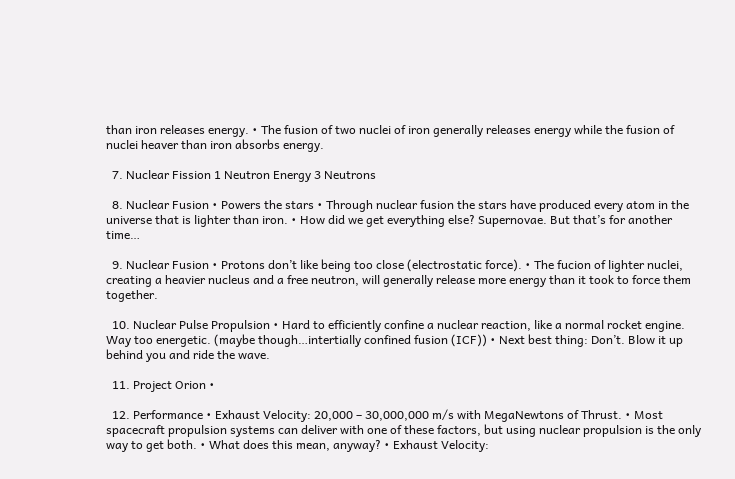than iron releases energy. • The fusion of two nuclei of iron generally releases energy while the fusion of nuclei heaver than iron absorbs energy.

  7. Nuclear Fission 1 Neutron Energy 3 Neutrons

  8. Nuclear Fusion • Powers the stars • Through nuclear fusion the stars have produced every atom in the universe that is lighter than iron. • How did we get everything else? Supernovae. But that’s for another time…

  9. Nuclear Fusion • Protons don’t like being too close (electrostatic force). • The fucion of lighter nuclei, creating a heavier nucleus and a free neutron, will generally release more energy than it took to force them together.

  10. Nuclear Pulse Propulsion • Hard to efficiently confine a nuclear reaction, like a normal rocket engine. Way too energetic. (maybe though…intertially confined fusion (ICF)) • Next best thing: Don’t. Blow it up behind you and ride the wave.

  11. Project Orion •

  12. Performance • Exhaust Velocity: 20,000 – 30,000,000 m/s with MegaNewtons of Thrust. • Most spacecraft propulsion systems can deliver with one of these factors, but using nuclear propulsion is the only way to get both. • What does this mean, anyway? • Exhaust Velocity: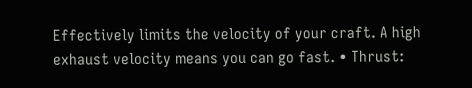Effectively limits the velocity of your craft. A high exhaust velocity means you can go fast. • Thrust: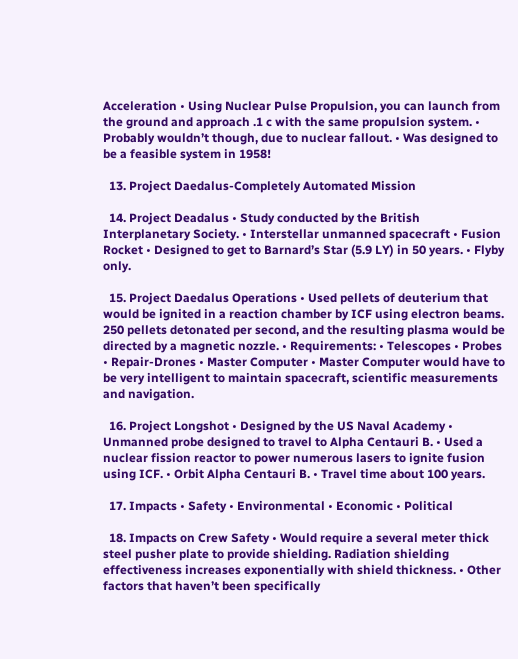Acceleration • Using Nuclear Pulse Propulsion, you can launch from the ground and approach .1 c with the same propulsion system. • Probably wouldn’t though, due to nuclear fallout. • Was designed to be a feasible system in 1958!

  13. Project Daedalus-Completely Automated Mission

  14. Project Deadalus • Study conducted by the British Interplanetary Society. • Interstellar unmanned spacecraft • Fusion Rocket • Designed to get to Barnard’s Star (5.9 LY) in 50 years. • Flyby only.

  15. Project Daedalus Operations • Used pellets of deuterium that would be ignited in a reaction chamber by ICF using electron beams. 250 pellets detonated per second, and the resulting plasma would be directed by a magnetic nozzle. • Requirements: • Telescopes • Probes • Repair-Drones • Master Computer • Master Computer would have to be very intelligent to maintain spacecraft, scientific measurements and navigation.

  16. Project Longshot • Designed by the US Naval Academy • Unmanned probe designed to travel to Alpha Centauri B. • Used a nuclear fission reactor to power numerous lasers to ignite fusion using ICF. • Orbit Alpha Centauri B. • Travel time about 100 years.

  17. Impacts • Safety • Environmental • Economic • Political

  18. Impacts on Crew Safety • Would require a several meter thick steel pusher plate to provide shielding. Radiation shielding effectiveness increases exponentially with shield thickness. • Other factors that haven’t been specifically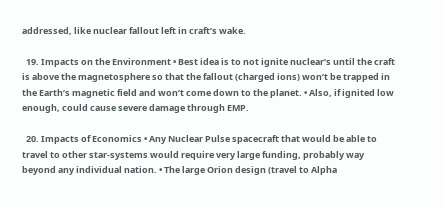addressed, like nuclear fallout left in craft’s wake.

  19. Impacts on the Environment • Best idea is to not ignite nuclear’s until the craft is above the magnetosphere so that the fallout (charged ions) won’t be trapped in the Earth’s magnetic field and won’t come down to the planet. • Also, if ignited low enough, could cause severe damage through EMP.

  20. Impacts of Economics • Any Nuclear Pulse spacecraft that would be able to travel to other star-systems would require very large funding, probably way beyond any individual nation. • The large Orion design (travel to Alpha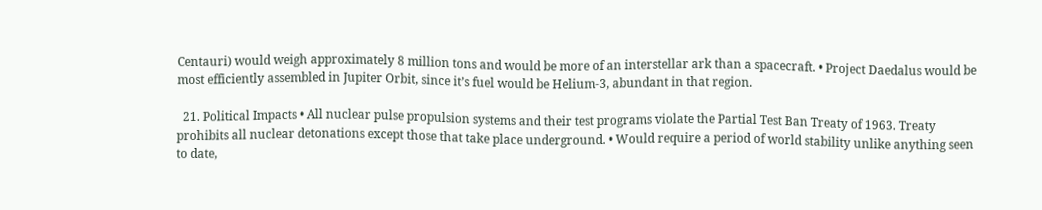Centauri) would weigh approximately 8 million tons and would be more of an interstellar ark than a spacecraft. • Project Daedalus would be most efficiently assembled in Jupiter Orbit, since it’s fuel would be Helium-3, abundant in that region.

  21. Political Impacts • All nuclear pulse propulsion systems and their test programs violate the Partial Test Ban Treaty of 1963. Treaty prohibits all nuclear detonations except those that take place underground. • Would require a period of world stability unlike anything seen to date,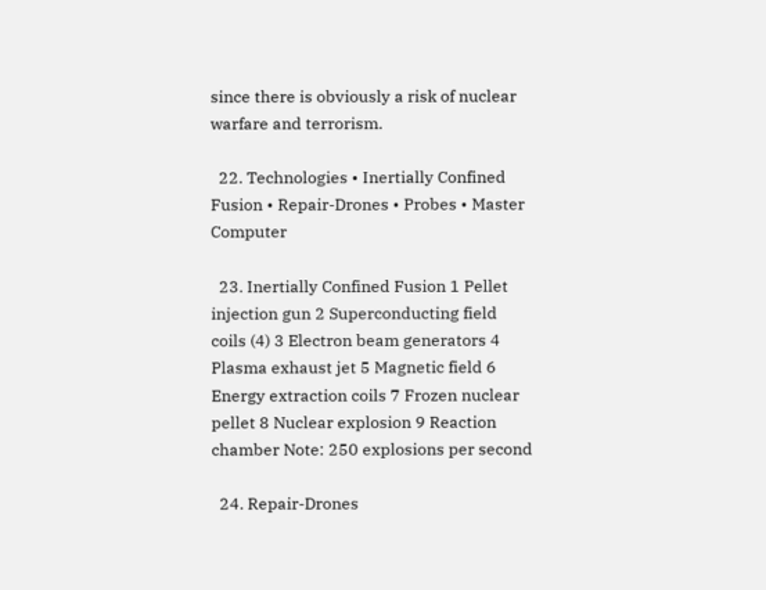since there is obviously a risk of nuclear warfare and terrorism.

  22. Technologies • Inertially Confined Fusion • Repair-Drones • Probes • Master Computer

  23. Inertially Confined Fusion 1 Pellet injection gun 2 Superconducting field coils (4) 3 Electron beam generators 4 Plasma exhaust jet 5 Magnetic field 6 Energy extraction coils 7 Frozen nuclear pellet 8 Nuclear explosion 9 Reaction chamber Note: 250 explosions per second

  24. Repair-Drones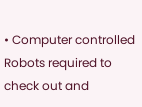• Computer controlled Robots required to check out and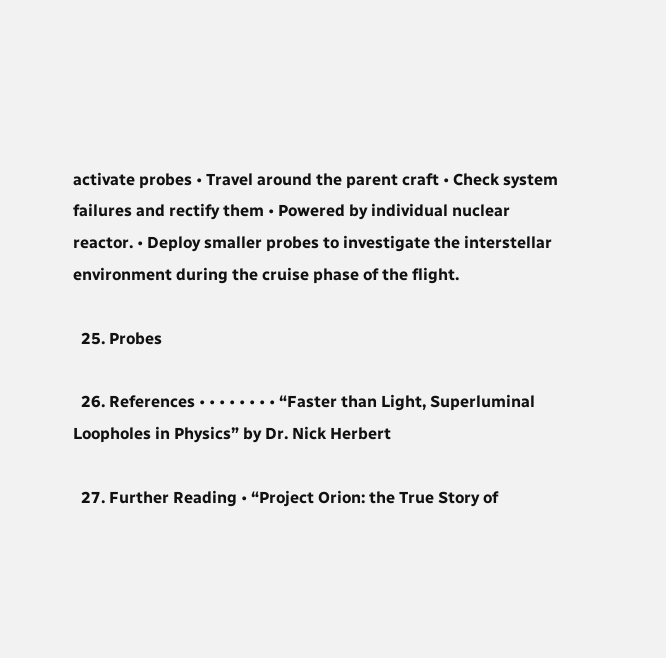activate probes • Travel around the parent craft • Check system failures and rectify them • Powered by individual nuclear reactor. • Deploy smaller probes to investigate the interstellar environment during the cruise phase of the flight.

  25. Probes

  26. References • • • • • • • • “Faster than Light, Superluminal Loopholes in Physics” by Dr. Nick Herbert

  27. Further Reading • “Project Orion: the True Story of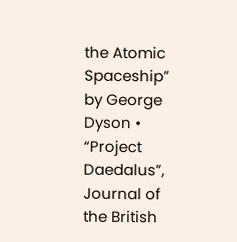the Atomic Spaceship” by George Dyson • “Project Daedalus”, Journal of the British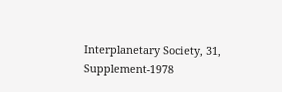Interplanetary Society, 31, Supplement-1978